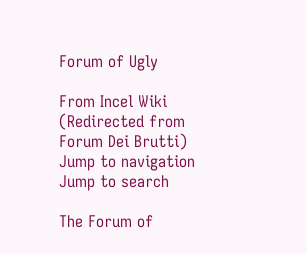Forum of Ugly

From Incel Wiki
(Redirected from Forum Dei Brutti)
Jump to navigation Jump to search

The Forum of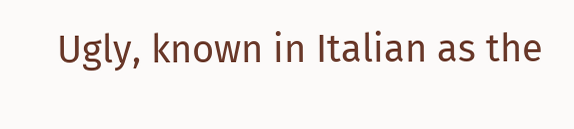Ugly, known in Italian as the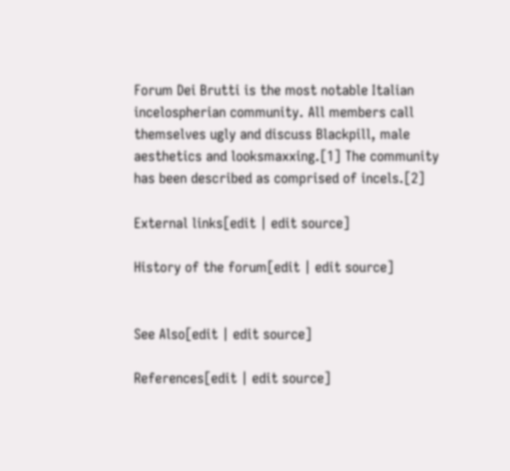Forum Dei Brutti is the most notable Italian incelospherian community. All members call themselves ugly and discuss Blackpill, male aesthetics and looksmaxxing.[1] The community has been described as comprised of incels.[2]

External links[edit | edit source]

History of the forum[edit | edit source]


See Also[edit | edit source]

References[edit | edit source]